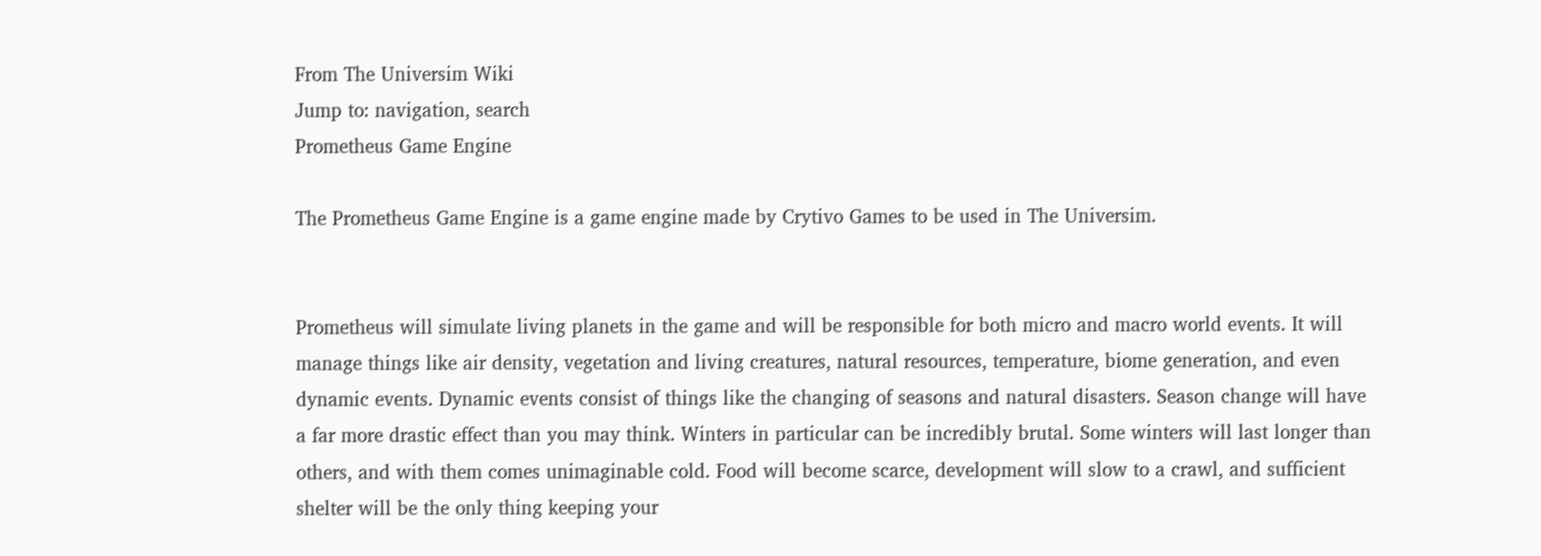From The Universim Wiki
Jump to: navigation, search
Prometheus Game Engine

The Prometheus Game Engine is a game engine made by Crytivo Games to be used in The Universim.


Prometheus will simulate living planets in the game and will be responsible for both micro and macro world events. It will manage things like air density, vegetation and living creatures, natural resources, temperature, biome generation, and even dynamic events. Dynamic events consist of things like the changing of seasons and natural disasters. Season change will have a far more drastic effect than you may think. Winters in particular can be incredibly brutal. Some winters will last longer than others, and with them comes unimaginable cold. Food will become scarce, development will slow to a crawl, and sufficient shelter will be the only thing keeping your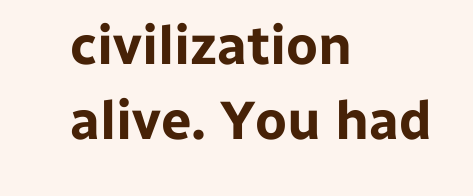civilization alive. You had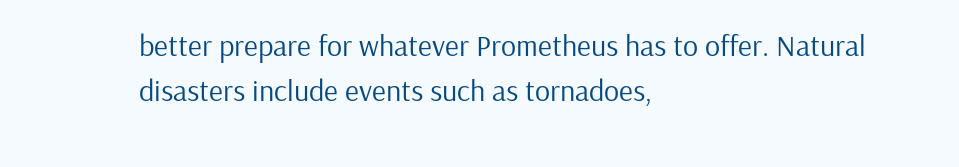better prepare for whatever Prometheus has to offer. Natural disasters include events such as tornadoes,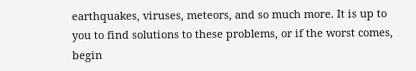earthquakes, viruses, meteors, and so much more. It is up to you to find solutions to these problems, or if the worst comes, begin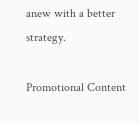anew with a better strategy.

Promotional Content